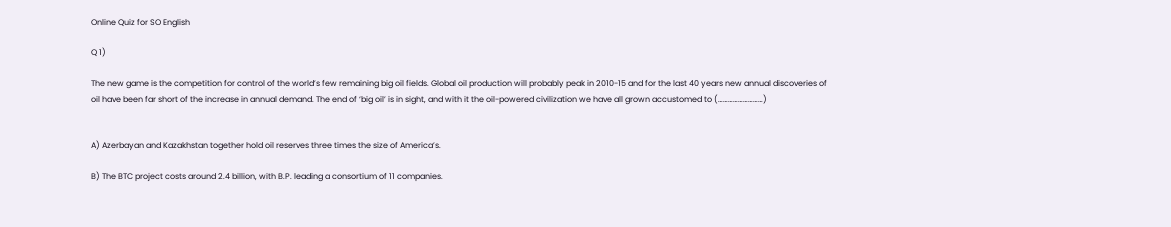Online Quiz for SO English

Q 1)

The new game is the competition for control of the world’s few remaining big oil fields. Global oil production will probably peak in 2010-15 and for the last 40 years new annual discoveries of oil have been far short of the increase in annual demand. The end of ‘big oil’ is in sight, and with it the oil-powered civilization we have all grown accustomed to (………………………)


A) Azerbayan and Kazakhstan together hold oil reserves three times the size of America’s.

B) The BTC project costs around 2.4 billion, with B.P. leading a consortium of 11 companies.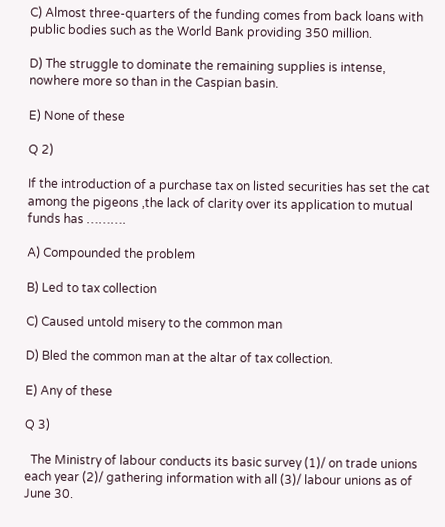C) Almost three-quarters of the funding comes from back loans with public bodies such as the World Bank providing 350 million.

D) The struggle to dominate the remaining supplies is intense, nowhere more so than in the Caspian basin.

E) None of these

Q 2)

If the introduction of a purchase tax on listed securities has set the cat among the pigeons ,the lack of clarity over its application to mutual funds has ……….

A) Compounded the problem

B) Led to tax collection

C) Caused untold misery to the common man

D) Bled the common man at the altar of tax collection.

E) Any of these

Q 3)

  The Ministry of labour conducts its basic survey (1)/ on trade unions each year (2)/ gathering information with all (3)/ labour unions as of June 30.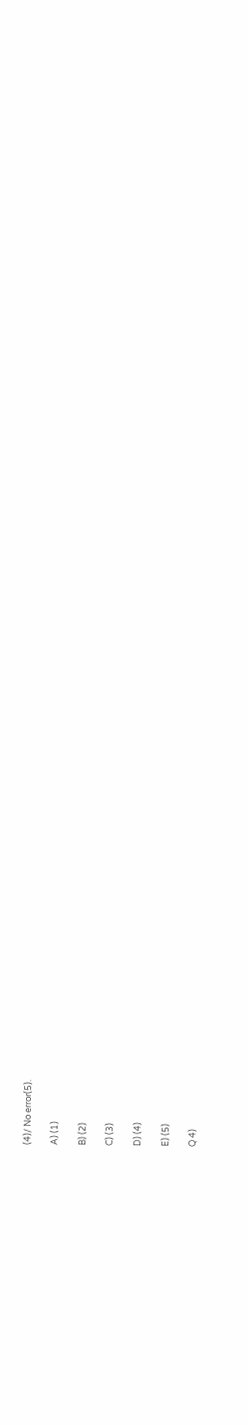(4)/ No error(5).

A) (1)

B) (2)

C) (3)

D) (4)

E) (5)

Q 4)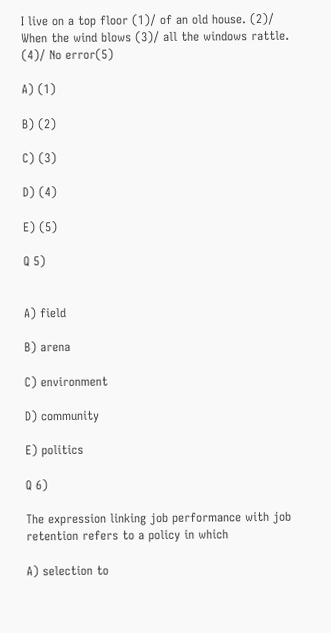I live on a top floor (1)/ of an old house. (2)/ When the wind blows (3)/ all the windows rattle. (4)/ No error(5)

A) (1)

B) (2)

C) (3)

D) (4)

E) (5)

Q 5)


A) field

B) arena

C) environment

D) community

E) politics

Q 6)

The expression linking job performance with job retention refers to a policy in which

A) selection to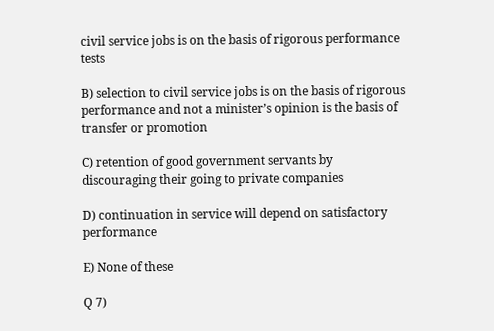civil service jobs is on the basis of rigorous performance tests

B) selection to civil service jobs is on the basis of rigorous performance and not a minister’s opinion is the basis of transfer or promotion

C) retention of good government servants by discouraging their going to private companies

D) continuation in service will depend on satisfactory performance

E) None of these

Q 7)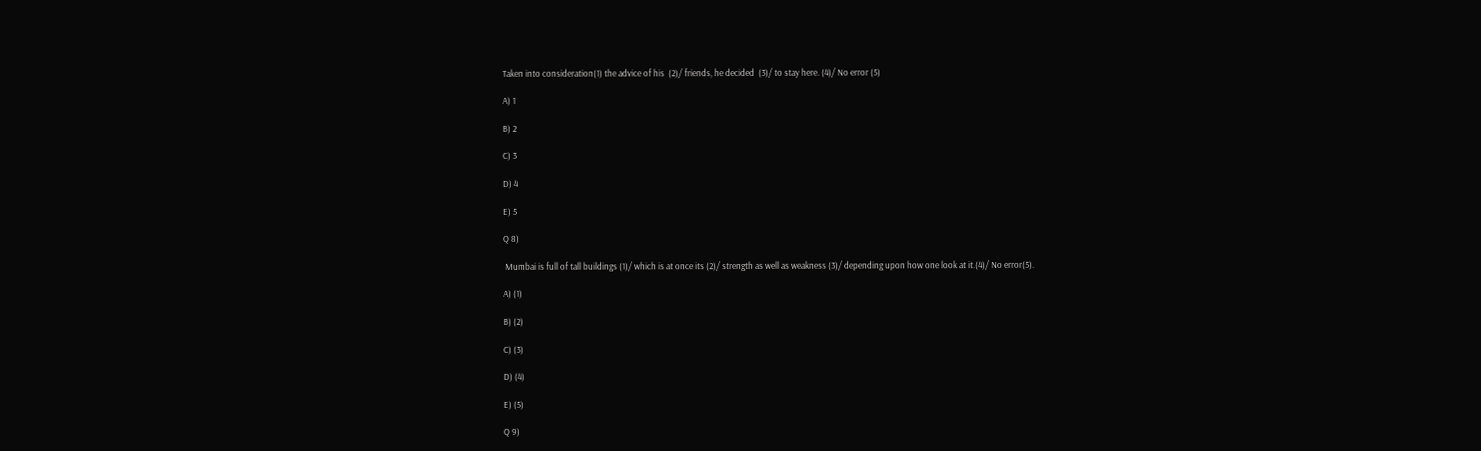Taken into consideration(1) the advice of his  (2)/ friends, he decided  (3)/ to stay here. (4)/ No error (5)

A) 1

B) 2

C) 3

D) 4

E) 5

Q 8)

 Mumbai is full of tall buildings (1)/ which is at once its (2)/ strength as well as weakness (3)/ depending upon how one look at it.(4)/ No error(5).

A) (1)

B) (2)

C) (3)

D) (4)

E) (5)

Q 9)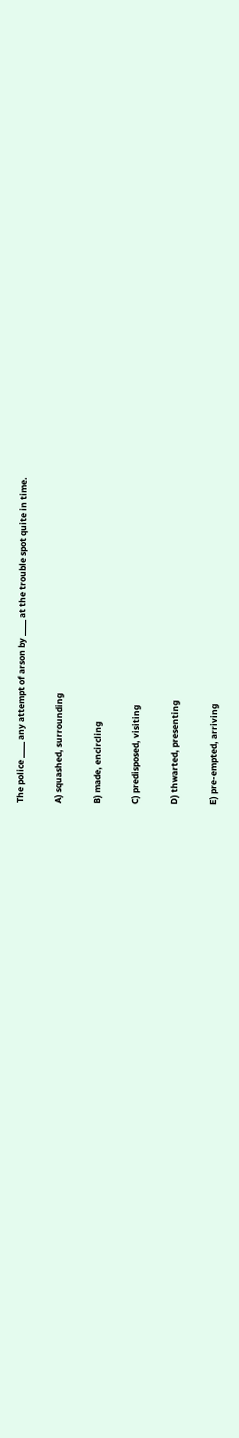The police ____ any attempt of arson by ____ at the trouble spot quite in time.

A) squashed, surrounding

B) made, encircling

C) predisposed, visiting

D) thwarted, presenting

E) pre-empted, arriving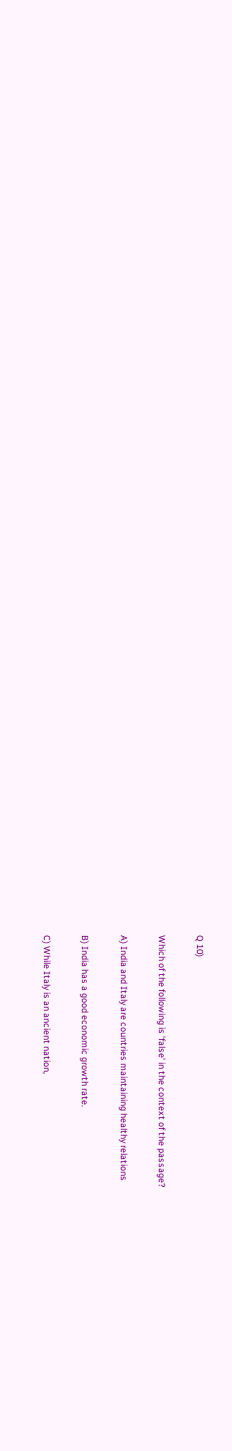Q 10)

Which of the following is 'false' in the context of the passage?

A) India and Italy are countries maintaining healthy relations

B) India has a good economic growth rate.

C) While Italy is an ancient nation,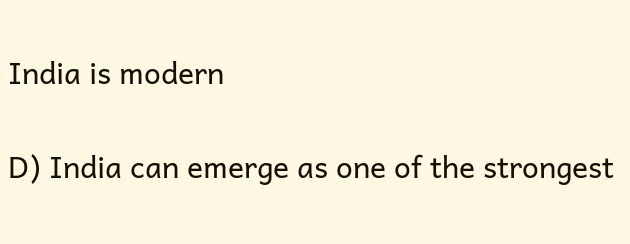India is modern

D) India can emerge as one of the strongest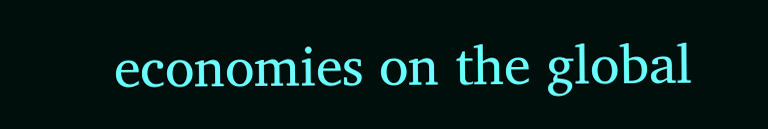economies on the global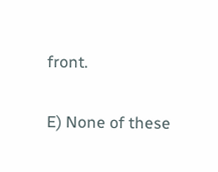front.

E) None of these